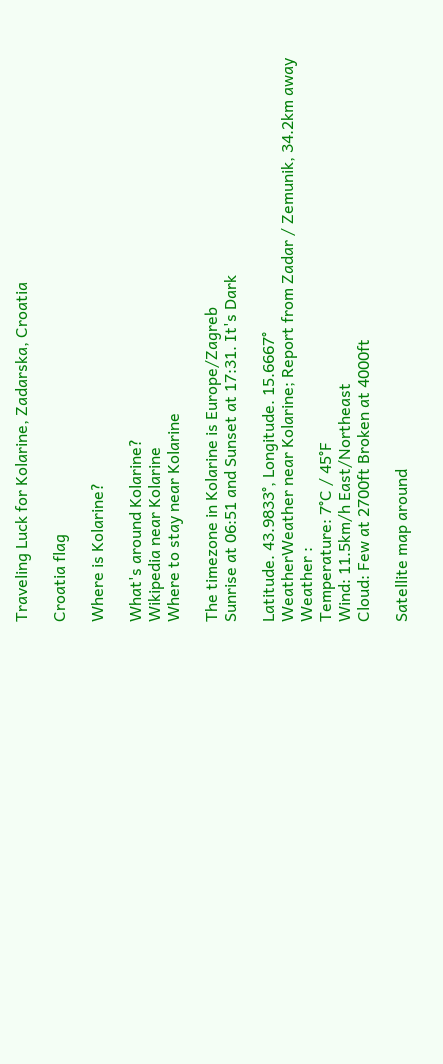Traveling Luck for Kolarine, Zadarska, Croatia

Croatia flag

Where is Kolarine?

What's around Kolarine?
Wikipedia near Kolarine
Where to stay near Kolarine

The timezone in Kolarine is Europe/Zagreb
Sunrise at 06:51 and Sunset at 17:31. It's Dark

Latitude. 43.9833°, Longitude. 15.6667°
WeatherWeather near Kolarine; Report from Zadar / Zemunik, 34.2km away
Weather :
Temperature: 7°C / 45°F
Wind: 11.5km/h East/Northeast
Cloud: Few at 2700ft Broken at 4000ft

Satellite map around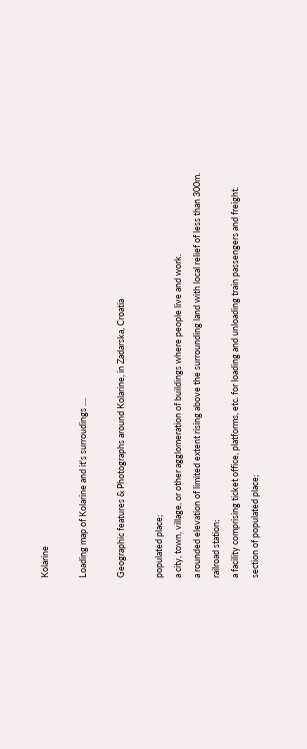Kolarine

Loading map of Kolarine and it's surroudings ....

Geographic features & Photographs around Kolarine, in Zadarska, Croatia

populated place;
a city, town, village, or other agglomeration of buildings where people live and work.
a rounded elevation of limited extent rising above the surrounding land with local relief of less than 300m.
railroad station;
a facility comprising ticket office, platforms, etc. for loading and unloading train passengers and freight.
section of populated place;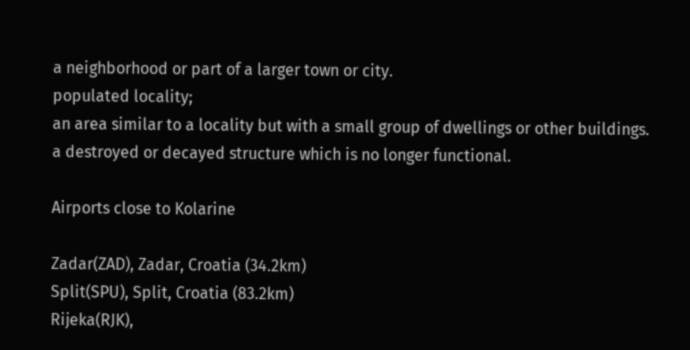a neighborhood or part of a larger town or city.
populated locality;
an area similar to a locality but with a small group of dwellings or other buildings.
a destroyed or decayed structure which is no longer functional.

Airports close to Kolarine

Zadar(ZAD), Zadar, Croatia (34.2km)
Split(SPU), Split, Croatia (83.2km)
Rijeka(RJK),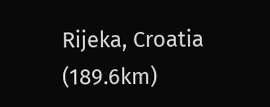Rijeka, Croatia (189.6km)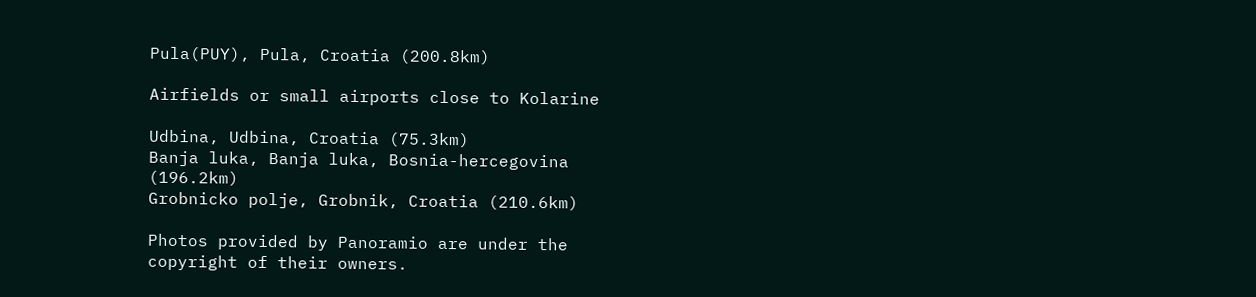Pula(PUY), Pula, Croatia (200.8km)

Airfields or small airports close to Kolarine

Udbina, Udbina, Croatia (75.3km)
Banja luka, Banja luka, Bosnia-hercegovina (196.2km)
Grobnicko polje, Grobnik, Croatia (210.6km)

Photos provided by Panoramio are under the copyright of their owners.